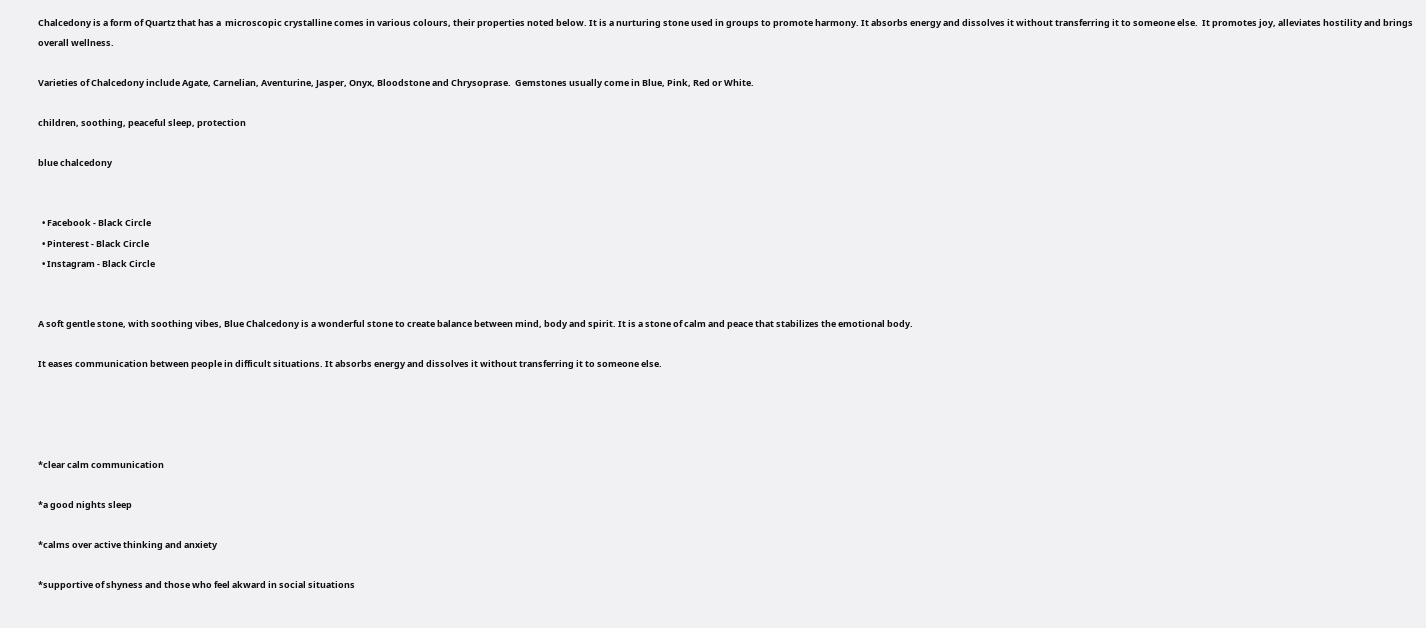Chalcedony is a form of Quartz that has a  microscopic crystalline comes in various colours, their properties noted below. It is a nurturing stone used in groups to promote harmony. It absorbs energy and dissolves it without transferring it to someone else.  It promotes joy, alleviates hostility and brings overall wellness.

Varieties of Chalcedony include Agate, Carnelian, Aventurine, Jasper, Onyx, Bloodstone and Chrysoprase.  Gemstones usually come in Blue, Pink, Red or White.

children, soothing, peaceful sleep, protection

blue chalcedony


  • Facebook - Black Circle
  • Pinterest - Black Circle
  • Instagram - Black Circle


A soft gentle stone, with soothing vibes, Blue Chalcedony is a wonderful stone to create balance between mind, body and spirit. It is a stone of calm and peace that stabilizes the emotional body.

It eases communication between people in difficult situations. It absorbs energy and dissolves it without transferring it to someone else.




*clear calm communication

*a good nights sleep

*calms over active thinking and anxiety

*supportive of shyness and those who feel akward in social situations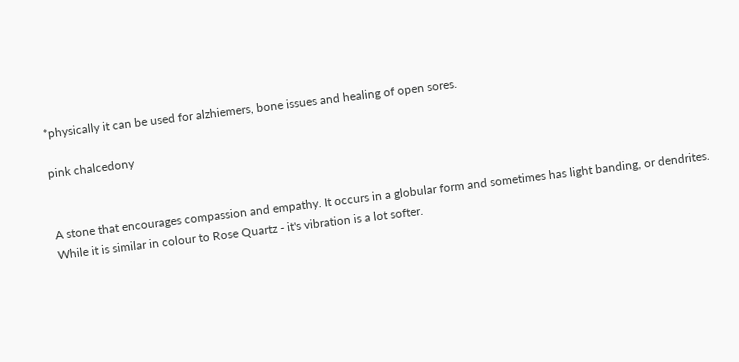*physically it can be used for alzhiemers, bone issues and healing of open sores.

pink chalcedony


A stone that encourages compassion and empathy. It occurs in a globular form and sometimes has light banding, or dendrites. While it is similar in colour to Rose Quartz - it's vibration is a lot softer.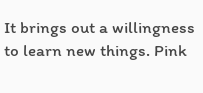It brings out a willingness to learn new things. Pink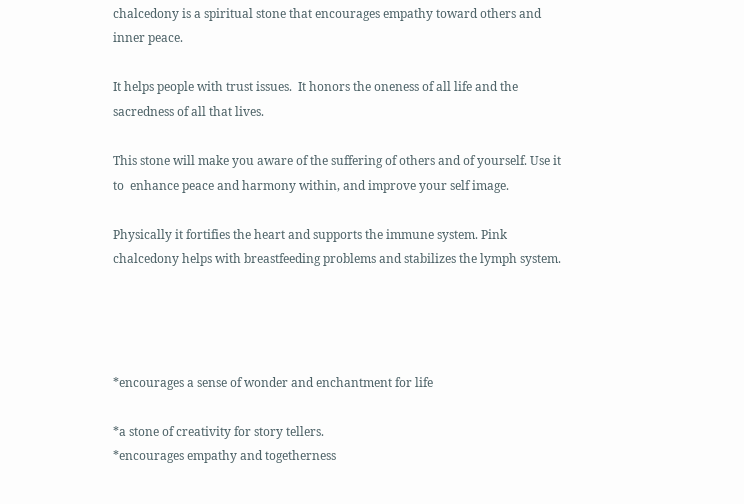chalcedony is a spiritual stone that encourages empathy toward others and inner peace.

It helps people with trust issues.  It honors the oneness of all life and the sacredness of all that lives.

This stone will make you aware of the suffering of others and of yourself. Use it to  enhance peace and harmony within, and improve your self image.

Physically it fortifies the heart and supports the immune system. Pink chalcedony helps with breastfeeding problems and stabilizes the lymph system.




*encourages a sense of wonder and enchantment for life

*a stone of creativity for story tellers.
*encourages empathy and togetherness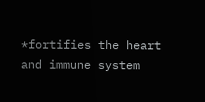*fortifies the heart and immune system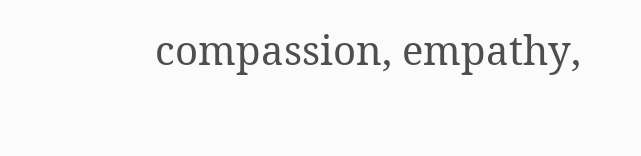compassion, empathy,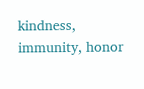kindness, immunity, honor